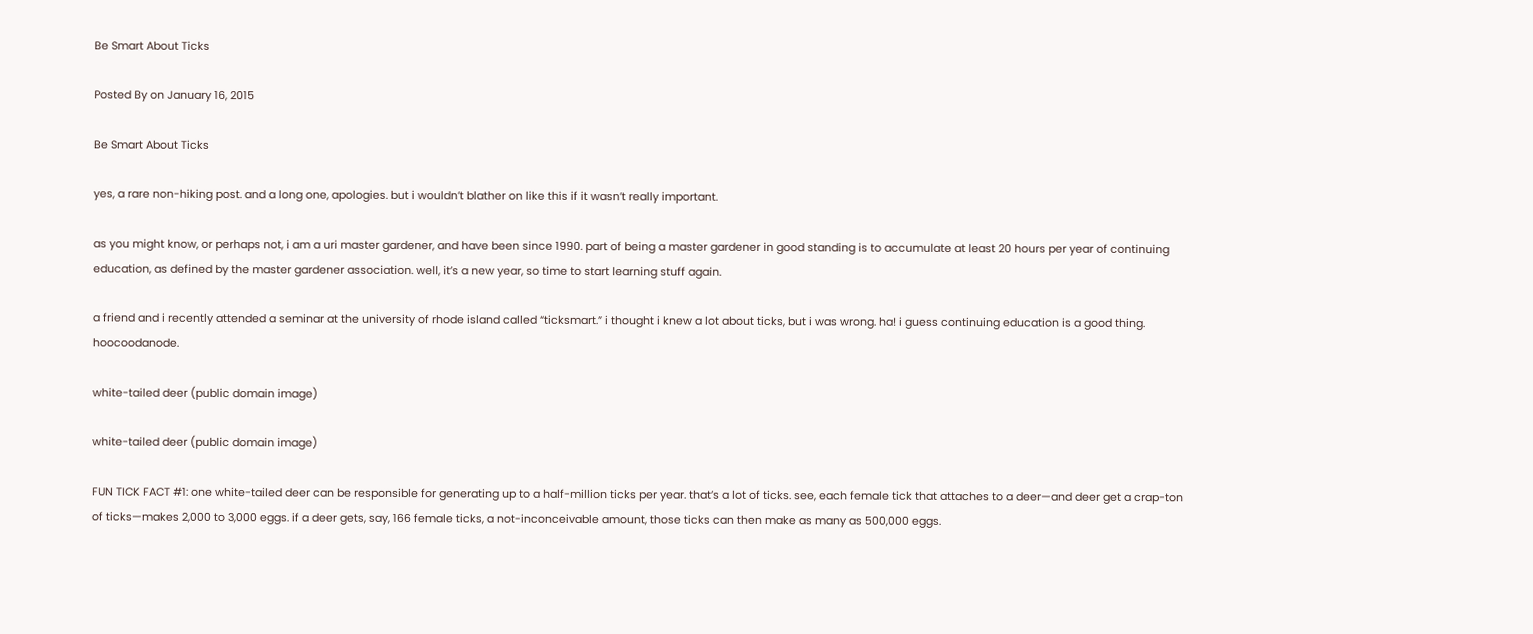Be Smart About Ticks

Posted By on January 16, 2015

Be Smart About Ticks

yes, a rare non-hiking post. and a long one, apologies. but i wouldn’t blather on like this if it wasn’t really important.

as you might know, or perhaps not, i am a uri master gardener, and have been since 1990. part of being a master gardener in good standing is to accumulate at least 20 hours per year of continuing education, as defined by the master gardener association. well, it’s a new year, so time to start learning stuff again.

a friend and i recently attended a seminar at the university of rhode island called “ticksmart.” i thought i knew a lot about ticks, but i was wrong. ha! i guess continuing education is a good thing. hoocoodanode.

white-tailed deer (public domain image)

white-tailed deer (public domain image)

FUN TICK FACT #1: one white-tailed deer can be responsible for generating up to a half-million ticks per year. that’s a lot of ticks. see, each female tick that attaches to a deer—and deer get a crap-ton of ticks—makes 2,000 to 3,000 eggs. if a deer gets, say, 166 female ticks, a not-inconceivable amount, those ticks can then make as many as 500,000 eggs.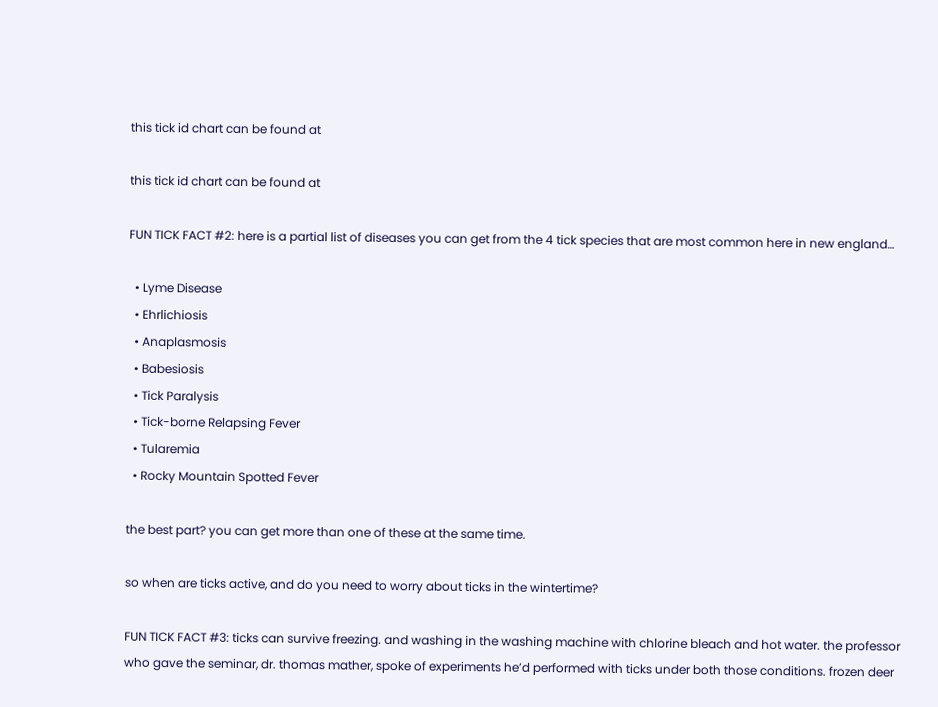this tick id chart can be found at

this tick id chart can be found at

FUN TICK FACT #2: here is a partial list of diseases you can get from the 4 tick species that are most common here in new england…

  • Lyme Disease
  • Ehrlichiosis
  • Anaplasmosis
  • Babesiosis
  • Tick Paralysis
  • Tick-borne Relapsing Fever
  • Tularemia
  • Rocky Mountain Spotted Fever

the best part? you can get more than one of these at the same time.

so when are ticks active, and do you need to worry about ticks in the wintertime?

FUN TICK FACT #3: ticks can survive freezing. and washing in the washing machine with chlorine bleach and hot water. the professor who gave the seminar, dr. thomas mather, spoke of experiments he’d performed with ticks under both those conditions. frozen deer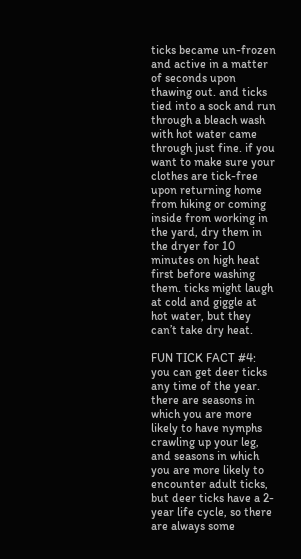ticks became un-frozen and active in a matter of seconds upon thawing out. and ticks tied into a sock and run through a bleach wash with hot water came through just fine. if you want to make sure your clothes are tick-free upon returning home from hiking or coming inside from working in the yard, dry them in the dryer for 10 minutes on high heat first before washing them. ticks might laugh at cold and giggle at hot water, but they can’t take dry heat.

FUN TICK FACT #4: you can get deer ticks any time of the year. there are seasons in which you are more likely to have nymphs crawling up your leg, and seasons in which you are more likely to encounter adult ticks, but deer ticks have a 2-year life cycle, so there are always some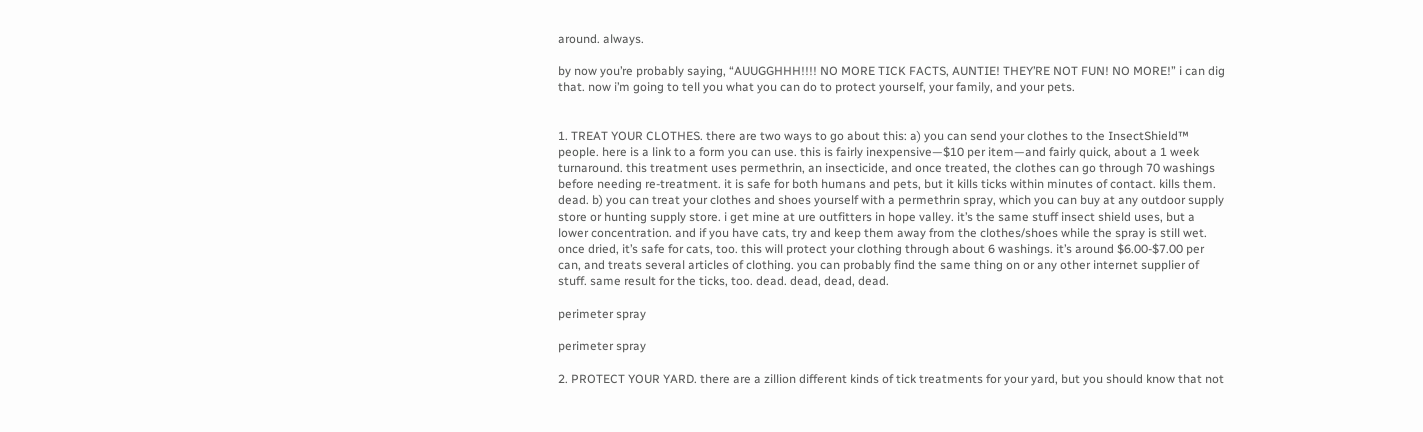around. always.

by now you’re probably saying, “AUUGGHHH!!!! NO MORE TICK FACTS, AUNTIE! THEY’RE NOT FUN! NO MORE!” i can dig that. now i’m going to tell you what you can do to protect yourself, your family, and your pets.


1. TREAT YOUR CLOTHES. there are two ways to go about this: a) you can send your clothes to the InsectShield™ people. here is a link to a form you can use. this is fairly inexpensive—$10 per item—and fairly quick, about a 1 week turnaround. this treatment uses permethrin, an insecticide, and once treated, the clothes can go through 70 washings before needing re-treatment. it is safe for both humans and pets, but it kills ticks within minutes of contact. kills them. dead. b) you can treat your clothes and shoes yourself with a permethrin spray, which you can buy at any outdoor supply store or hunting supply store. i get mine at ure outfitters in hope valley. it’s the same stuff insect shield uses, but a lower concentration. and if you have cats, try and keep them away from the clothes/shoes while the spray is still wet. once dried, it’s safe for cats, too. this will protect your clothing through about 6 washings. it’s around $6.00-$7.00 per can, and treats several articles of clothing. you can probably find the same thing on or any other internet supplier of stuff. same result for the ticks, too. dead. dead, dead, dead.

perimeter spray

perimeter spray

2. PROTECT YOUR YARD. there are a zillion different kinds of tick treatments for your yard, but you should know that not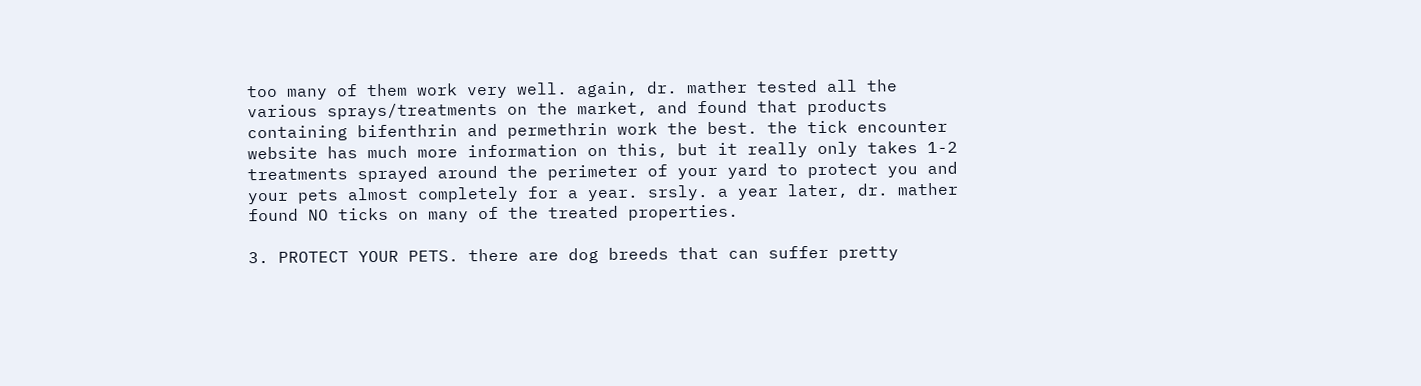too many of them work very well. again, dr. mather tested all the various sprays/treatments on the market, and found that products containing bifenthrin and permethrin work the best. the tick encounter website has much more information on this, but it really only takes 1-2 treatments sprayed around the perimeter of your yard to protect you and your pets almost completely for a year. srsly. a year later, dr. mather found NO ticks on many of the treated properties.

3. PROTECT YOUR PETS. there are dog breeds that can suffer pretty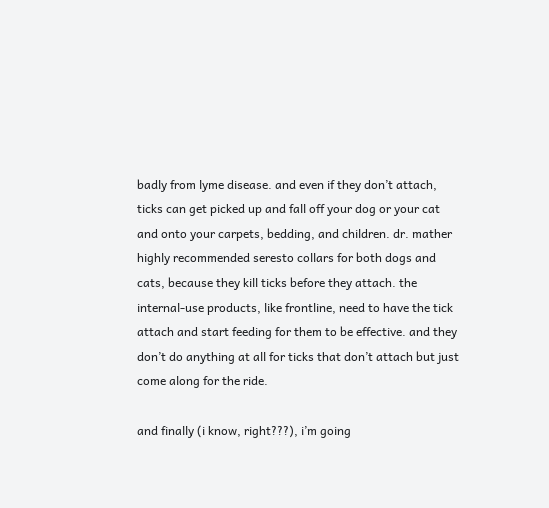badly from lyme disease. and even if they don’t attach, ticks can get picked up and fall off your dog or your cat and onto your carpets, bedding, and children. dr. mather highly recommended seresto collars for both dogs and cats, because they kill ticks before they attach. the internal-use products, like frontline, need to have the tick attach and start feeding for them to be effective. and they don’t do anything at all for ticks that don’t attach but just come along for the ride.

and finally (i know, right???), i’m going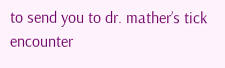to send you to dr. mather’s tick encounter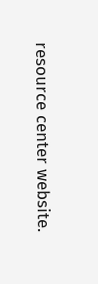resource center website.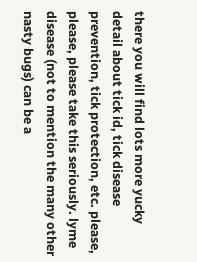there you will find lots more yucky detail about tick id, tick disease prevention, tick protection, etc. please, please, please take this seriously. lyme disease (not to mention the many other nasty bugs) can be a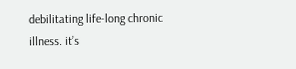debilitating life-long chronic illness. it’s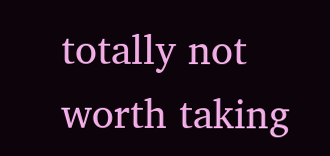totally not worth taking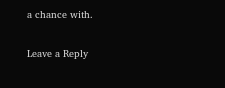a chance with.


Leave a Reply